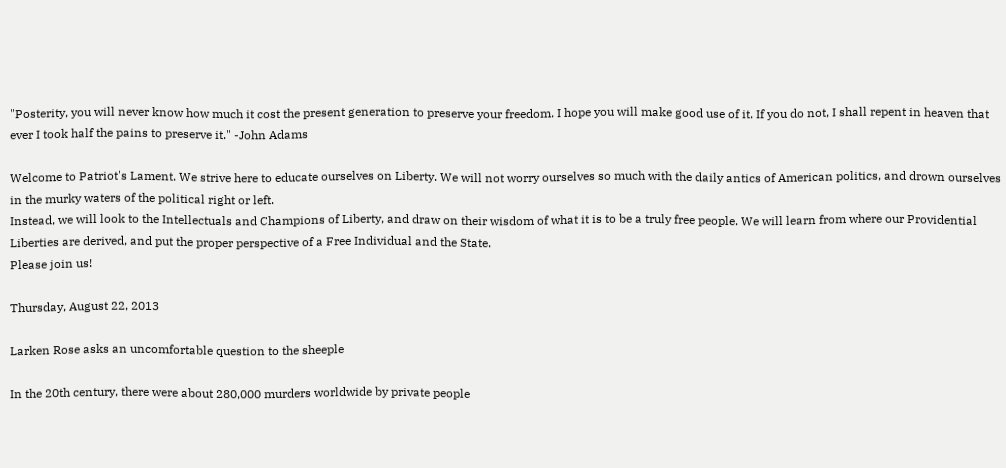"Posterity, you will never know how much it cost the present generation to preserve your freedom. I hope you will make good use of it. If you do not, I shall repent in heaven that ever I took half the pains to preserve it." -John Adams

Welcome to Patriot's Lament. We strive here to educate ourselves on Liberty. We will not worry ourselves so much with the daily antics of American politics, and drown ourselves in the murky waters of the political right or left.
Instead, we will look to the Intellectuals and Champions of Liberty, and draw on their wisdom of what it is to be a truly free people. We will learn from where our Providential Liberties are derived, and put the proper perspective of a Free Individual and the State.
Please join us!

Thursday, August 22, 2013

Larken Rose asks an uncomfortable question to the sheeple

In the 20th century, there were about 280,000 murders worldwide by private people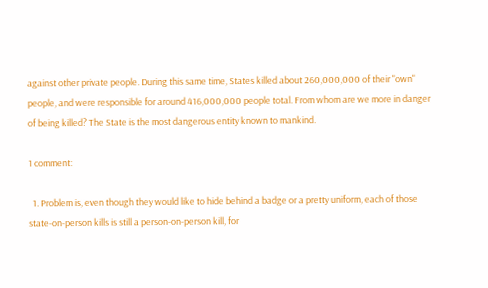against other private people. During this same time, States killed about 260,000,000 of their "own" people, and were responsible for around 416,000,000 people total. From whom are we more in danger of being killed? The State is the most dangerous entity known to mankind.

1 comment:

  1. Problem is, even though they would like to hide behind a badge or a pretty uniform, each of those state-on-person kills is still a person-on-person kill, for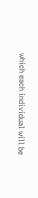which each individual will be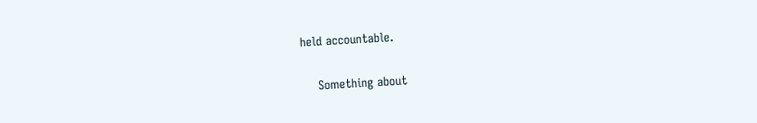held accountable.

    Something about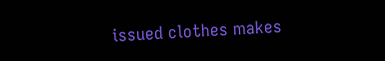issued clothes makes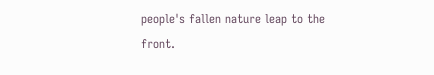people's fallen nature leap to the front.